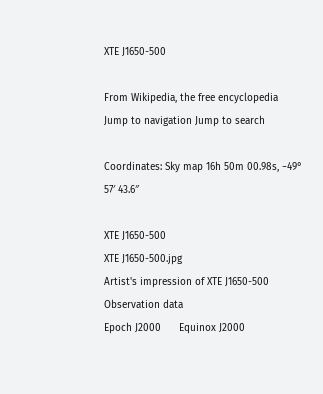XTE J1650-500

From Wikipedia, the free encyclopedia
Jump to navigation Jump to search

Coordinates: Sky map 16h 50m 00.98s, −49° 57′ 43.6″

XTE J1650-500
XTE J1650-500.jpg
Artist's impression of XTE J1650-500
Observation data
Epoch J2000      Equinox J2000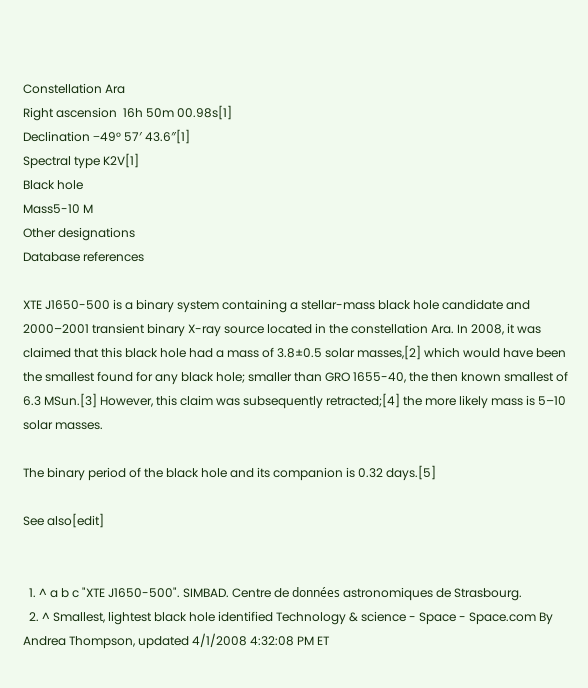Constellation Ara
Right ascension  16h 50m 00.98s[1]
Declination −49° 57′ 43.6″[1]
Spectral type K2V[1]
Black hole
Mass5-10 M
Other designations
Database references

XTE J1650-500 is a binary system containing a stellar-mass black hole candidate and 2000–2001 transient binary X-ray source located in the constellation Ara. In 2008, it was claimed that this black hole had a mass of 3.8±0.5 solar masses,[2] which would have been the smallest found for any black hole; smaller than GRO 1655-40, the then known smallest of 6.3 MSun.[3] However, this claim was subsequently retracted;[4] the more likely mass is 5–10 solar masses.

The binary period of the black hole and its companion is 0.32 days.[5]

See also[edit]


  1. ^ a b c "XTE J1650-500". SIMBAD. Centre de données astronomiques de Strasbourg.
  2. ^ Smallest, lightest black hole identified Technology & science - Space - Space.com By Andrea Thompson, updated 4/1/2008 4:32:08 PM ET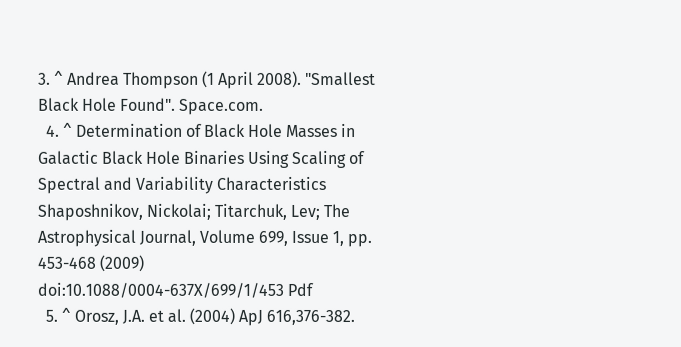3. ^ Andrea Thompson (1 April 2008). "Smallest Black Hole Found". Space.com.
  4. ^ Determination of Black Hole Masses in Galactic Black Hole Binaries Using Scaling of Spectral and Variability Characteristics Shaposhnikov, Nickolai; Titarchuk, Lev; The Astrophysical Journal, Volume 699, Issue 1, pp. 453-468 (2009) doi:10.1088/0004-637X/699/1/453 Pdf
  5. ^ Orosz, J.A. et al. (2004) ApJ 616,376-382.